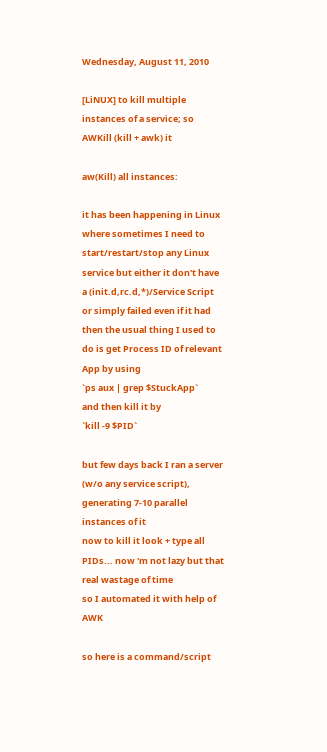Wednesday, August 11, 2010

[LiNUX] to kill multiple instances of a service; so AWKill (kill + awk) it

aw(Kill) all instances:

it has been happening in Linux where sometimes I need to start/restart/stop any Linux service but either it don't have a (init.d,rc.d,*)/Service Script or simply failed even if it had
then the usual thing I used to do is get Process ID of relevant App by using
`ps aux | grep $StuckApp`
and then kill it by
`kill -9 $PID`

but few days back I ran a server (w/o any service script), generating 7-10 parallel instances of it
now to kill it look + type all PIDs... now 'm not lazy but that real wastage of time
so I automated it with help of AWK

so here is a command/script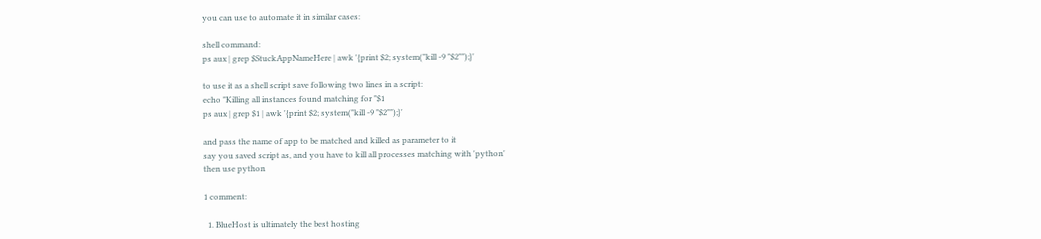you can use to automate it in similar cases:

shell command:
ps aux | grep $StuckAppNameHere | awk '{print $2; system("kill -9 "$2"");}'

to use it as a shell script save following two lines in a script:
echo "Killing all instances found matching for "$1
ps aux | grep $1 | awk '{print $2; system("kill -9 "$2"");}'

and pass the name of app to be matched and killed as parameter to it
say you saved script as, and you have to kill all processes matching with 'python'
then use python

1 comment:

  1. BlueHost is ultimately the best hosting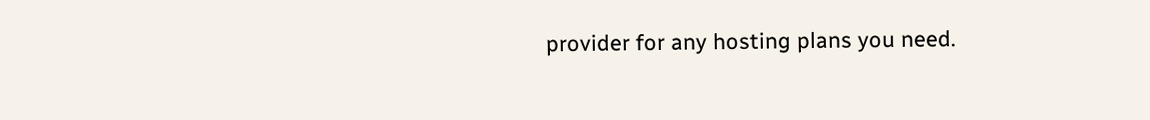provider for any hosting plans you need.